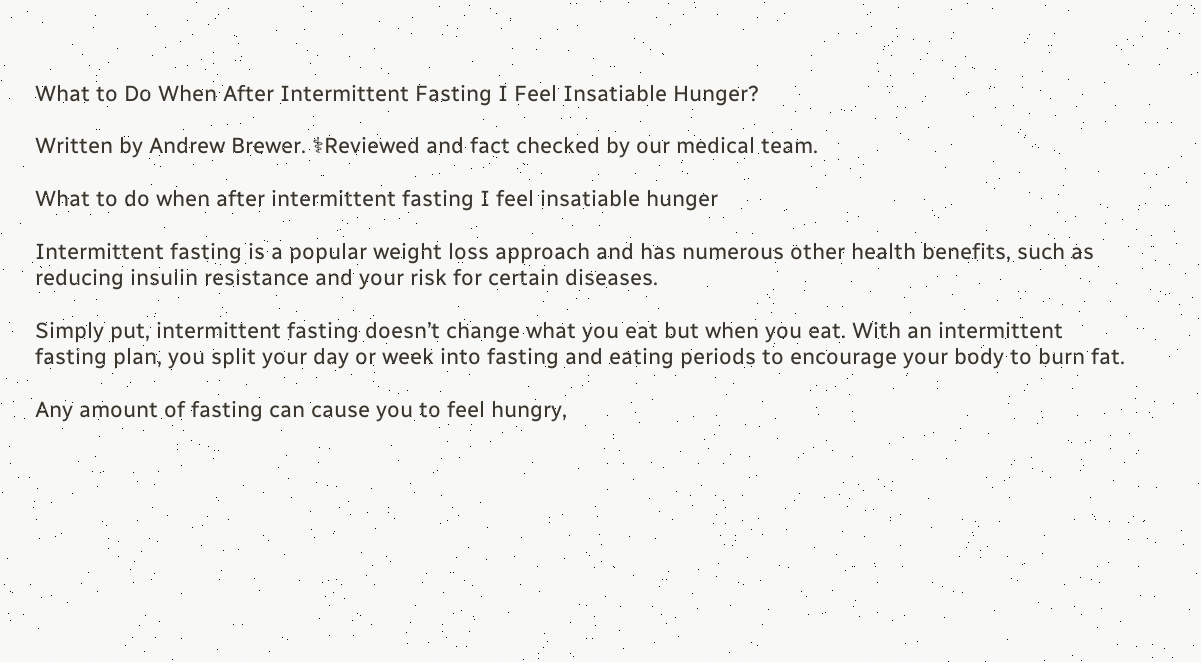What to Do When After Intermittent Fasting I Feel Insatiable Hunger?

Written by Andrew Brewer. ⚕Reviewed and fact checked by our medical team.

What to do when after intermittent fasting I feel insatiable hunger

Intermittent fasting is a popular weight loss approach and has numerous other health benefits, such as reducing insulin resistance and your risk for certain diseases.

Simply put, intermittent fasting doesn’t change what you eat but when you eat. With an intermittent fasting plan, you split your day or week into fasting and eating periods to encourage your body to burn fat.

Any amount of fasting can cause you to feel hungry,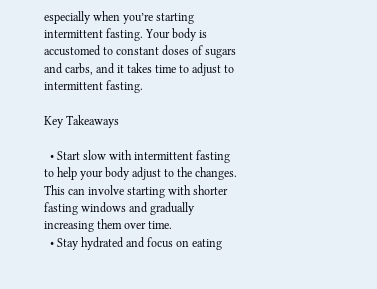especially when you’re starting intermittent fasting. Your body is accustomed to constant doses of sugars and carbs, and it takes time to adjust to intermittent fasting.

Key Takeaways

  • Start slow with intermittent fasting to help your body adjust to the changes. This can involve starting with shorter fasting windows and gradually increasing them over time.
  • Stay hydrated and focus on eating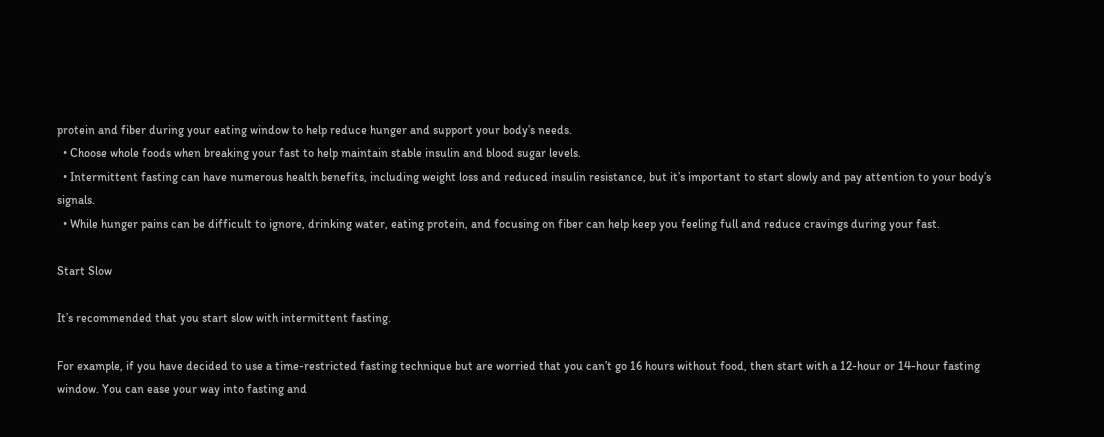protein and fiber during your eating window to help reduce hunger and support your body’s needs.
  • Choose whole foods when breaking your fast to help maintain stable insulin and blood sugar levels.
  • Intermittent fasting can have numerous health benefits, including weight loss and reduced insulin resistance, but it’s important to start slowly and pay attention to your body’s signals.
  • While hunger pains can be difficult to ignore, drinking water, eating protein, and focusing on fiber can help keep you feeling full and reduce cravings during your fast.

Start Slow

It’s recommended that you start slow with intermittent fasting.

For example, if you have decided to use a time-restricted fasting technique but are worried that you can’t go 16 hours without food, then start with a 12-hour or 14-hour fasting window. You can ease your way into fasting and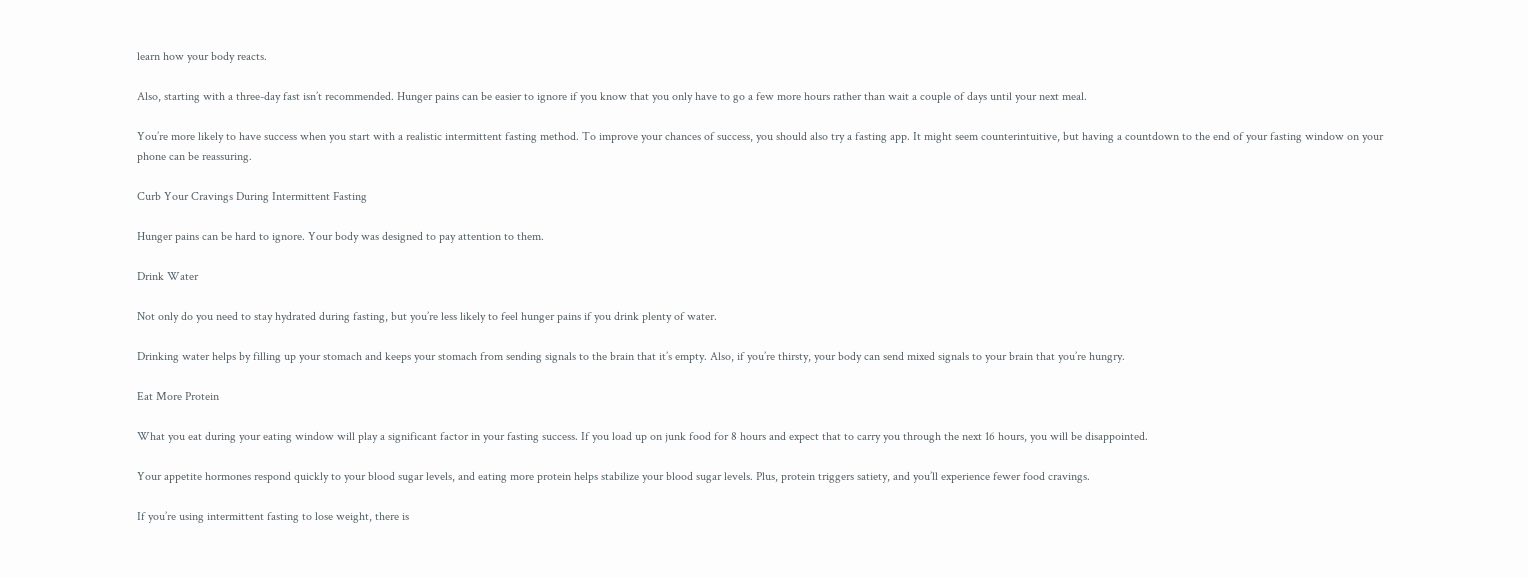learn how your body reacts.

Also, starting with a three-day fast isn’t recommended. Hunger pains can be easier to ignore if you know that you only have to go a few more hours rather than wait a couple of days until your next meal.

You’re more likely to have success when you start with a realistic intermittent fasting method. To improve your chances of success, you should also try a fasting app. It might seem counterintuitive, but having a countdown to the end of your fasting window on your phone can be reassuring.

Curb Your Cravings During Intermittent Fasting

Hunger pains can be hard to ignore. Your body was designed to pay attention to them.

Drink Water

Not only do you need to stay hydrated during fasting, but you’re less likely to feel hunger pains if you drink plenty of water.

Drinking water helps by filling up your stomach and keeps your stomach from sending signals to the brain that it’s empty. Also, if you’re thirsty, your body can send mixed signals to your brain that you’re hungry.

Eat More Protein

What you eat during your eating window will play a significant factor in your fasting success. If you load up on junk food for 8 hours and expect that to carry you through the next 16 hours, you will be disappointed.

Your appetite hormones respond quickly to your blood sugar levels, and eating more protein helps stabilize your blood sugar levels. Plus, protein triggers satiety, and you’ll experience fewer food cravings.

If you’re using intermittent fasting to lose weight, there is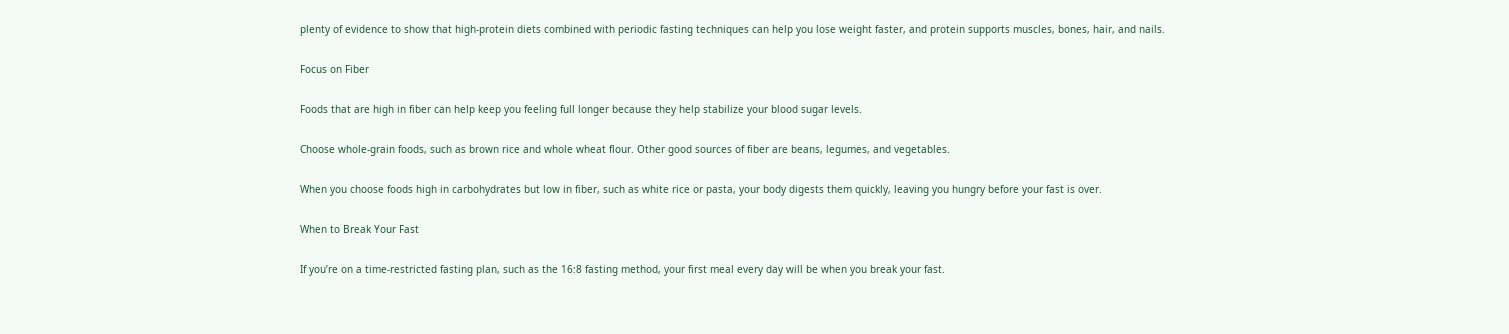plenty of evidence to show that high-protein diets combined with periodic fasting techniques can help you lose weight faster, and protein supports muscles, bones, hair, and nails.

Focus on Fiber

Foods that are high in fiber can help keep you feeling full longer because they help stabilize your blood sugar levels.

Choose whole-grain foods, such as brown rice and whole wheat flour. Other good sources of fiber are beans, legumes, and vegetables.

When you choose foods high in carbohydrates but low in fiber, such as white rice or pasta, your body digests them quickly, leaving you hungry before your fast is over.

When to Break Your Fast

If you’re on a time-restricted fasting plan, such as the 16:8 fasting method, your first meal every day will be when you break your fast.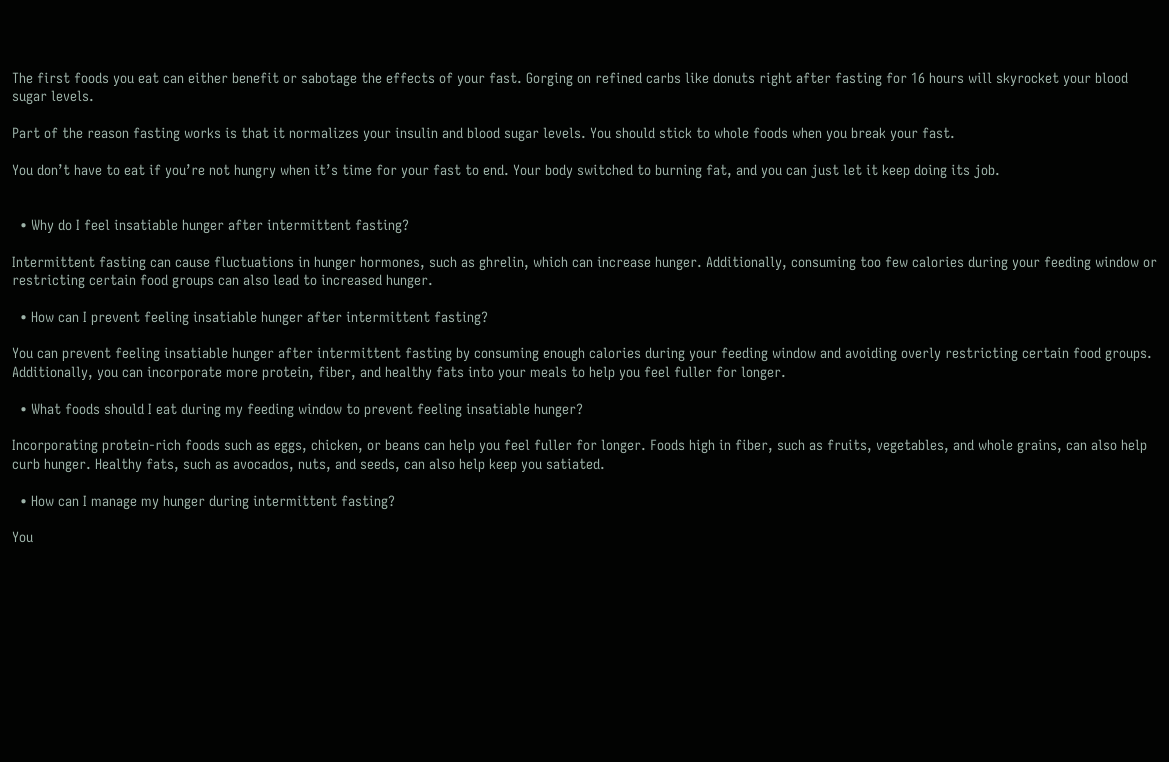The first foods you eat can either benefit or sabotage the effects of your fast. Gorging on refined carbs like donuts right after fasting for 16 hours will skyrocket your blood sugar levels.

Part of the reason fasting works is that it normalizes your insulin and blood sugar levels. You should stick to whole foods when you break your fast.

You don’t have to eat if you’re not hungry when it’s time for your fast to end. Your body switched to burning fat, and you can just let it keep doing its job.


  • Why do I feel insatiable hunger after intermittent fasting?

Intermittent fasting can cause fluctuations in hunger hormones, such as ghrelin, which can increase hunger. Additionally, consuming too few calories during your feeding window or restricting certain food groups can also lead to increased hunger.

  • How can I prevent feeling insatiable hunger after intermittent fasting?

You can prevent feeling insatiable hunger after intermittent fasting by consuming enough calories during your feeding window and avoiding overly restricting certain food groups. Additionally, you can incorporate more protein, fiber, and healthy fats into your meals to help you feel fuller for longer.

  • What foods should I eat during my feeding window to prevent feeling insatiable hunger?

Incorporating protein-rich foods such as eggs, chicken, or beans can help you feel fuller for longer. Foods high in fiber, such as fruits, vegetables, and whole grains, can also help curb hunger. Healthy fats, such as avocados, nuts, and seeds, can also help keep you satiated.

  • How can I manage my hunger during intermittent fasting?

You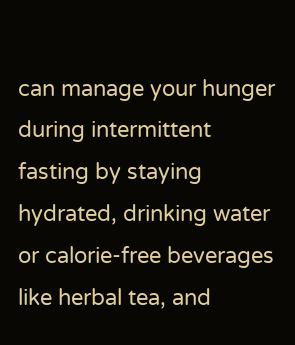can manage your hunger during intermittent fasting by staying hydrated, drinking water or calorie-free beverages like herbal tea, and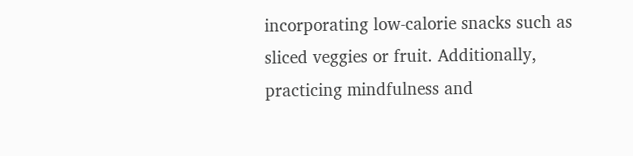incorporating low-calorie snacks such as sliced veggies or fruit. Additionally, practicing mindfulness and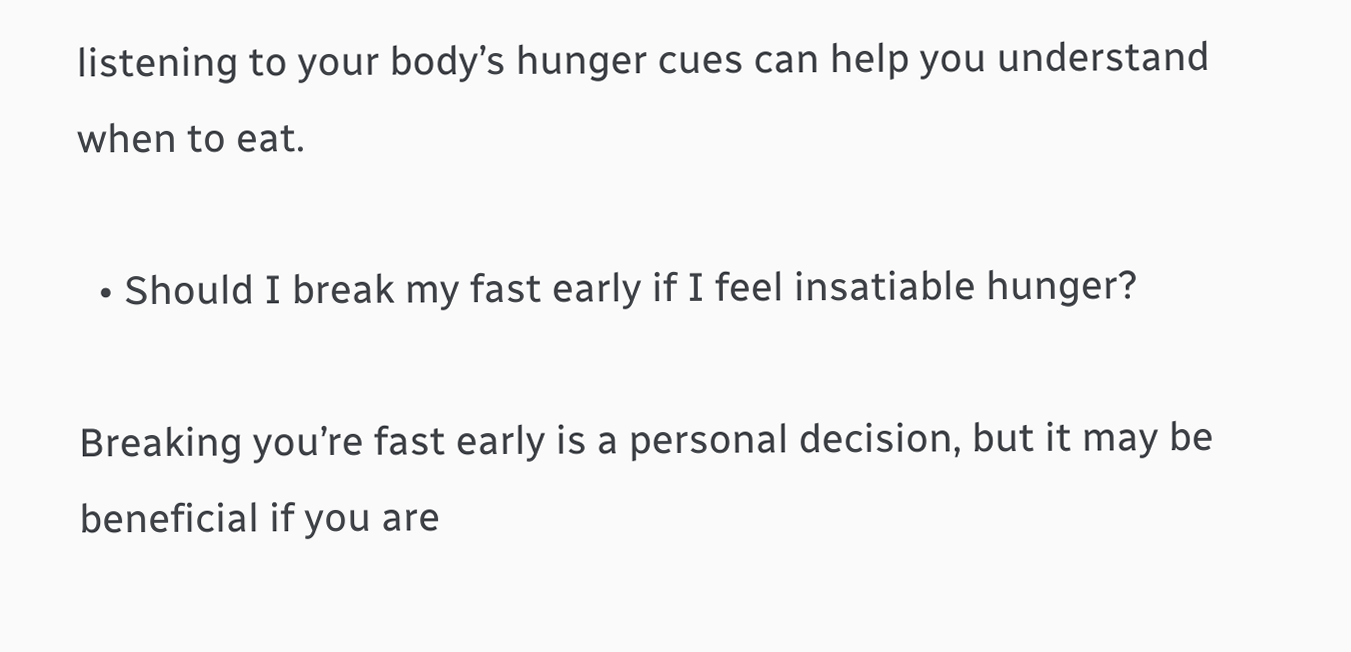listening to your body’s hunger cues can help you understand when to eat.

  • Should I break my fast early if I feel insatiable hunger?

Breaking you’re fast early is a personal decision, but it may be beneficial if you are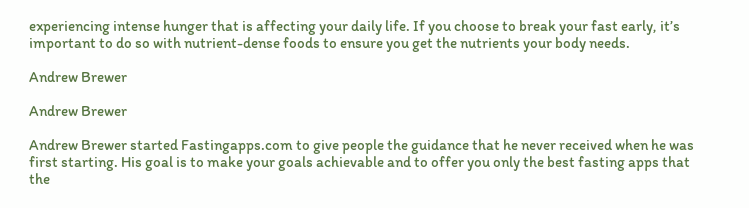experiencing intense hunger that is affecting your daily life. If you choose to break your fast early, it’s important to do so with nutrient-dense foods to ensure you get the nutrients your body needs.

Andrew Brewer

Andrew Brewer

Andrew Brewer started Fastingapps.com to give people the guidance that he never received when he was first starting. His goal is to make your goals achievable and to offer you only the best fasting apps that the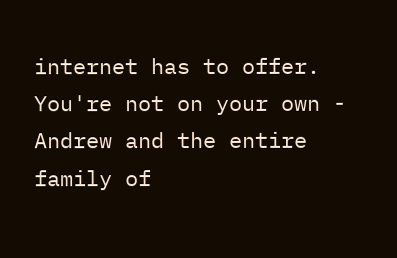internet has to offer. You're not on your own - Andrew and the entire family of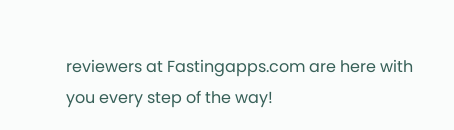reviewers at Fastingapps.com are here with you every step of the way!